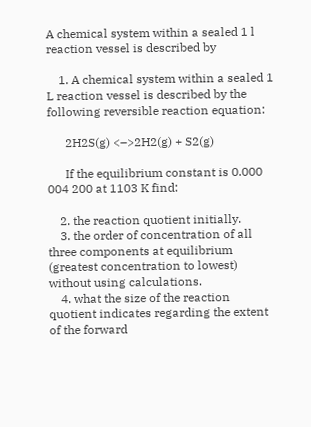A chemical system within a sealed 1 l reaction vessel is described by

    1. A chemical system within a sealed 1 L reaction vessel is described by the following reversible reaction equation:

      2H2S(g) <–>2H2(g) + S2(g)

      If the equilibrium constant is 0.000 004 200 at 1103 K find:

    2. the reaction quotient initially.
    3. the order of concentration of all three components at equilibrium (greatest concentration to lowest) without using calculations.
    4. what the size of the reaction quotient indicates regarding the extent of the forward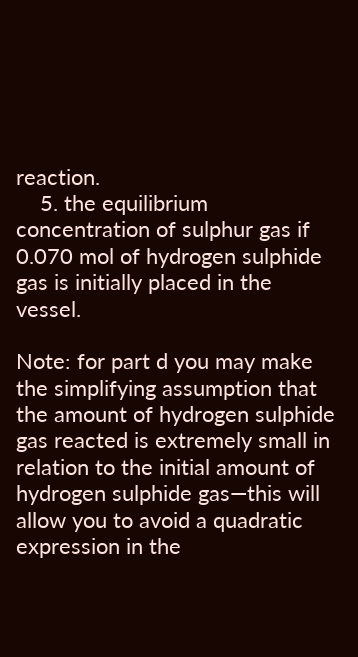reaction.
    5. the equilibrium concentration of sulphur gas if 0.070 mol of hydrogen sulphide gas is initially placed in the vessel.

Note: for part d you may make the simplifying assumption that the amount of hydrogen sulphide gas reacted is extremely small in relation to the initial amount of hydrogen sulphide gas—this will allow you to avoid a quadratic expression in the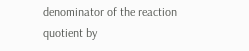denominator of the reaction quotient by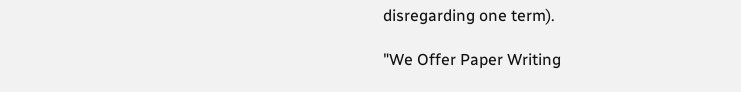disregarding one term).

"We Offer Paper Writing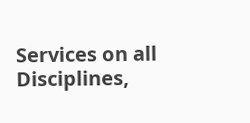Services on all Disciplines,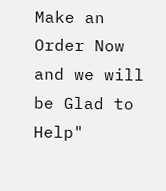Make an Order Now and we will be Glad to Help"